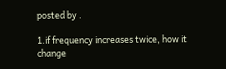posted by .

1.if frequency increases twice, how it change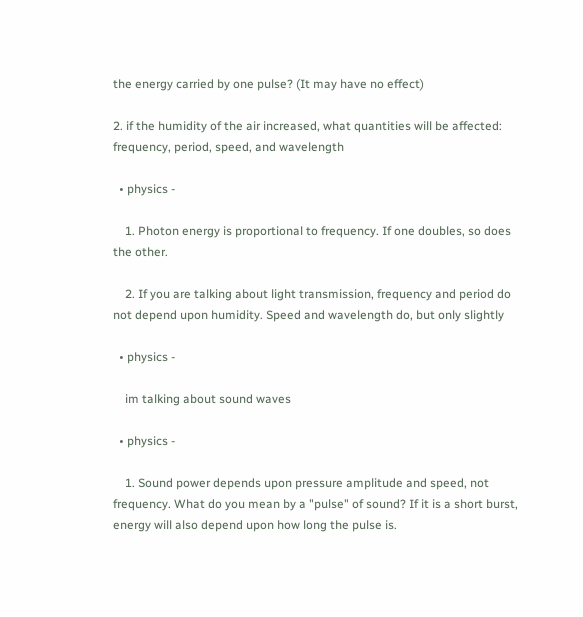the energy carried by one pulse? (It may have no effect)

2. if the humidity of the air increased, what quantities will be affected: frequency, period, speed, and wavelength

  • physics -

    1. Photon energy is proportional to frequency. If one doubles, so does the other.

    2. If you are talking about light transmission, frequency and period do not depend upon humidity. Speed and wavelength do, but only slightly

  • physics -

    im talking about sound waves

  • physics -

    1. Sound power depends upon pressure amplitude and speed, not frequency. What do you mean by a "pulse" of sound? If it is a short burst, energy will also depend upon how long the pulse is.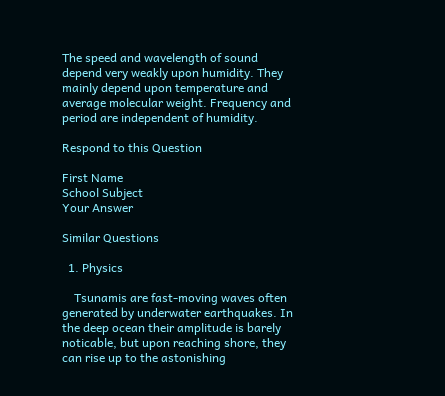The speed and wavelength of sound depend very weakly upon humidity. They mainly depend upon temperature and average molecular weight. Frequency and period are independent of humidity.

Respond to this Question

First Name
School Subject
Your Answer

Similar Questions

  1. Physics

    Tsunamis are fast-moving waves often generated by underwater earthquakes. In the deep ocean their amplitude is barely noticable, but upon reaching shore, they can rise up to the astonishing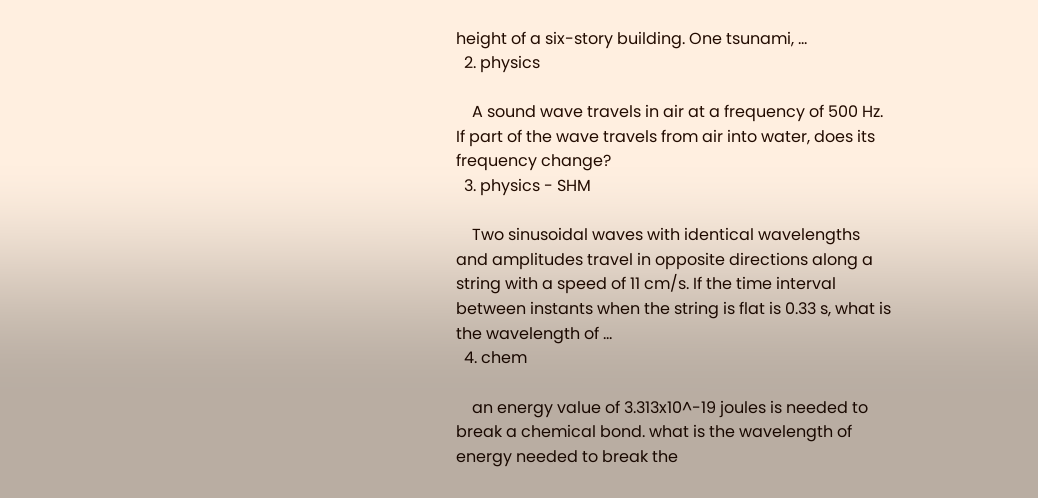height of a six-story building. One tsunami, …
  2. physics

    A sound wave travels in air at a frequency of 500 Hz. If part of the wave travels from air into water, does its frequency change?
  3. physics - SHM

    Two sinusoidal waves with identical wavelengths and amplitudes travel in opposite directions along a string with a speed of 11 cm/s. If the time interval between instants when the string is flat is 0.33 s, what is the wavelength of …
  4. chem

    an energy value of 3.313x10^-19 joules is needed to break a chemical bond. what is the wavelength of energy needed to break the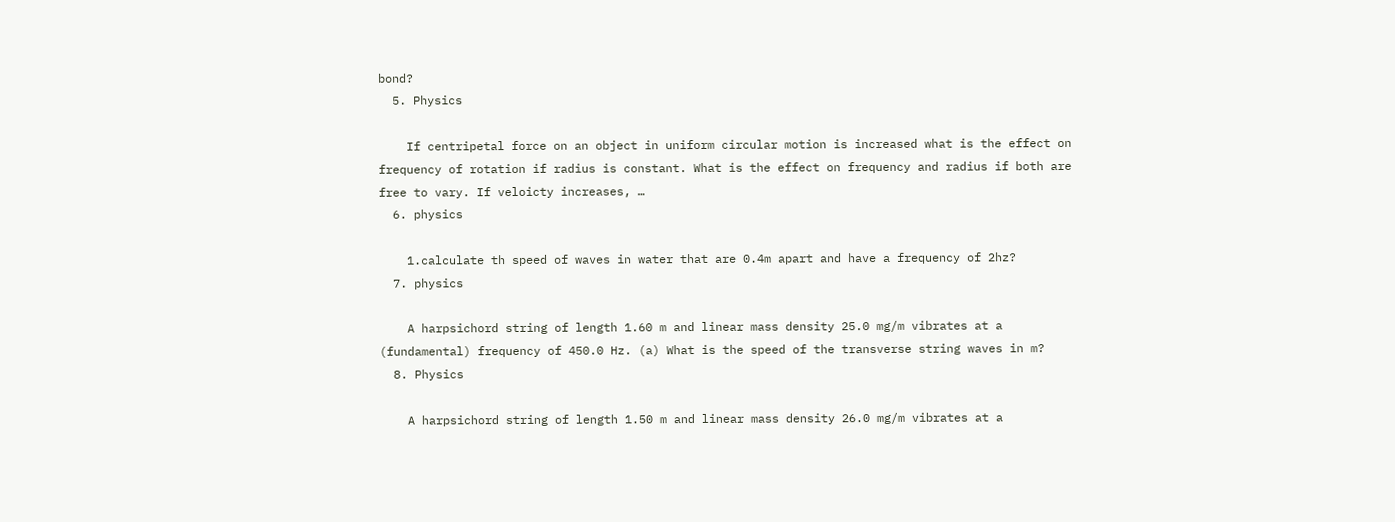bond?
  5. Physics

    If centripetal force on an object in uniform circular motion is increased what is the effect on frequency of rotation if radius is constant. What is the effect on frequency and radius if both are free to vary. If veloicty increases, …
  6. physics

    1.calculate th speed of waves in water that are 0.4m apart and have a frequency of 2hz?
  7. physics

    A harpsichord string of length 1.60 m and linear mass density 25.0 mg/m vibrates at a (fundamental) frequency of 450.0 Hz. (a) What is the speed of the transverse string waves in m?
  8. Physics

    A harpsichord string of length 1.50 m and linear mass density 26.0 mg/m vibrates at a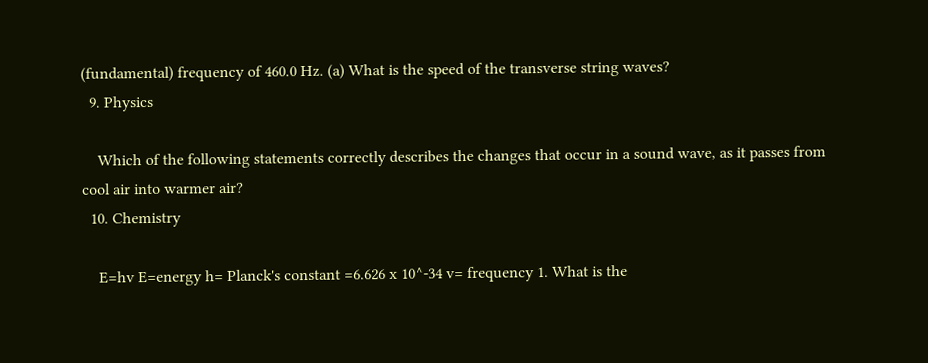(fundamental) frequency of 460.0 Hz. (a) What is the speed of the transverse string waves?
  9. Physics

    Which of the following statements correctly describes the changes that occur in a sound wave, as it passes from cool air into warmer air?
  10. Chemistry

    E=hv E=energy h= Planck's constant =6.626 x 10^-34 v= frequency 1. What is the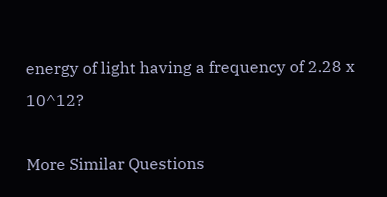energy of light having a frequency of 2.28 x 10^12?

More Similar Questions